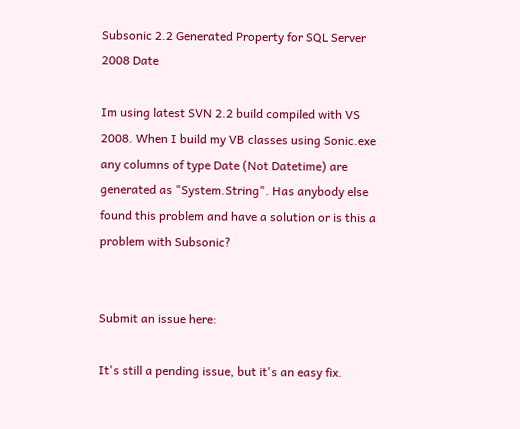Subsonic 2.2 Generated Property for SQL Server 2008 Date

Im using latest SVN 2.2 build compiled with VS 2008. When I build my VB classes using Sonic.exe any columns of type Date (Not Datetime) are generated as "System.String". Has anybody else found this problem and have a solution or is this a problem with Subsonic?


Submit an issue here:

It's still a pending issue, but it's an easy fix.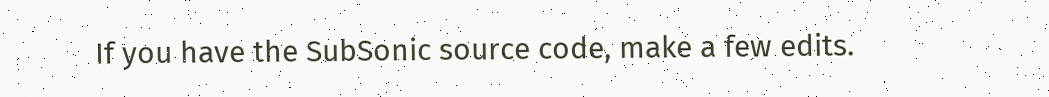If you have the SubSonic source code, make a few edits.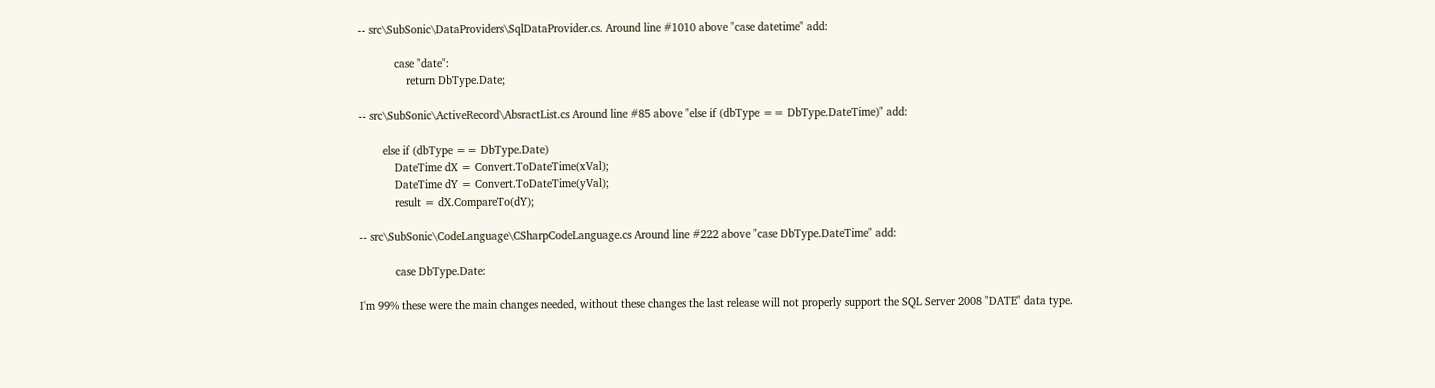-- src\SubSonic\DataProviders\SqlDataProvider.cs. Around line #1010 above "case datetime" add:

            case "date":
                return DbType.Date;

-- src\SubSonic\ActiveRecord\AbsractList.cs Around line #85 above "else if (dbType == DbType.DateTime)" add:

        else if (dbType == DbType.Date)
            DateTime dX = Convert.ToDateTime(xVal);
            DateTime dY = Convert.ToDateTime(yVal);
            result = dX.CompareTo(dY);

-- src\SubSonic\CodeLanguage\CSharpCodeLanguage.cs Around line #222 above "case DbType.DateTime" add:

            case DbType.Date:

I'm 99% these were the main changes needed, without these changes the last release will not properly support the SQL Server 2008 "DATE" data type.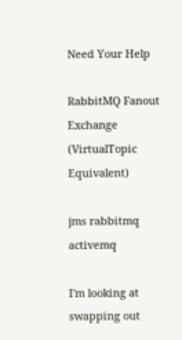Need Your Help

RabbitMQ Fanout Exchange (VirtualTopic Equivalent)

jms rabbitmq activemq

I'm looking at swapping out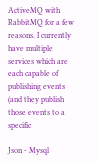ActiveMQ with RabbitMQ for a few reasons. I currently have multiple services which are each capable of publishing events (and they publish those events to a specific

Json - Mysql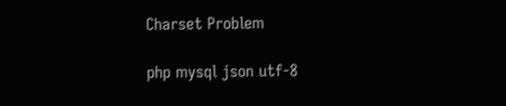Charset Problem

php mysql json utf-8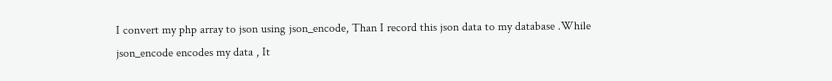I convert my php array to json using json_encode, Than I record this json data to my database .While json_encode encodes my data , It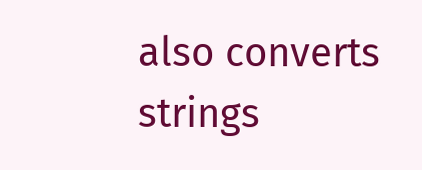also converts strings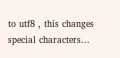to utf8 , this changes special characters...